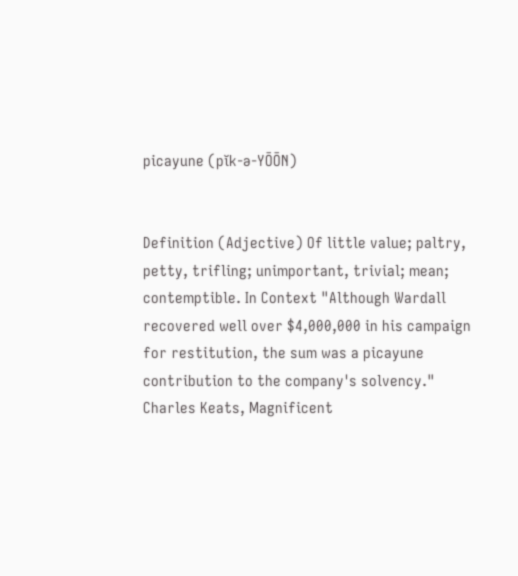picayune (pĭk-ə-YŌŌN)


Definition (Adjective) Of little value; paltry, petty, trifling; unimportant, trivial; mean; contemptible. In Context "Although Wardall recovered well over $4,000,000 in his campaign for restitution, the sum was a picayune contribution to the company's solvency." Charles Keats, Magnificent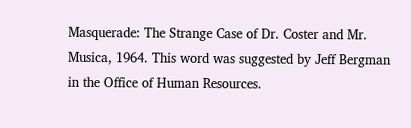Masquerade: The Strange Case of Dr. Coster and Mr. Musica, 1964. This word was suggested by Jeff Bergman in the Office of Human Resources.